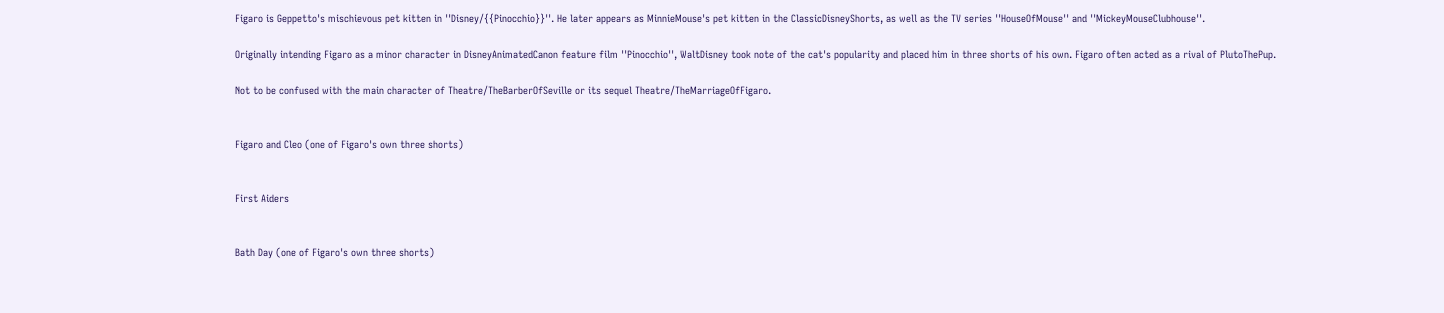Figaro is Geppetto's mischievous pet kitten in ''Disney/{{Pinocchio}}''. He later appears as MinnieMouse's pet kitten in the ClassicDisneyShorts, as well as the TV series ''HouseOfMouse'' and ''MickeyMouseClubhouse''.

Originally intending Figaro as a minor character in DisneyAnimatedCanon feature film ''Pinocchio'', WaltDisney took note of the cat's popularity and placed him in three shorts of his own. Figaro often acted as a rival of PlutoThePup.

Not to be confused with the main character of Theatre/TheBarberOfSeville or its sequel Theatre/TheMarriageOfFigaro.


Figaro and Cleo (one of Figaro's own three shorts)


First Aiders


Bath Day (one of Figaro's own three shorts)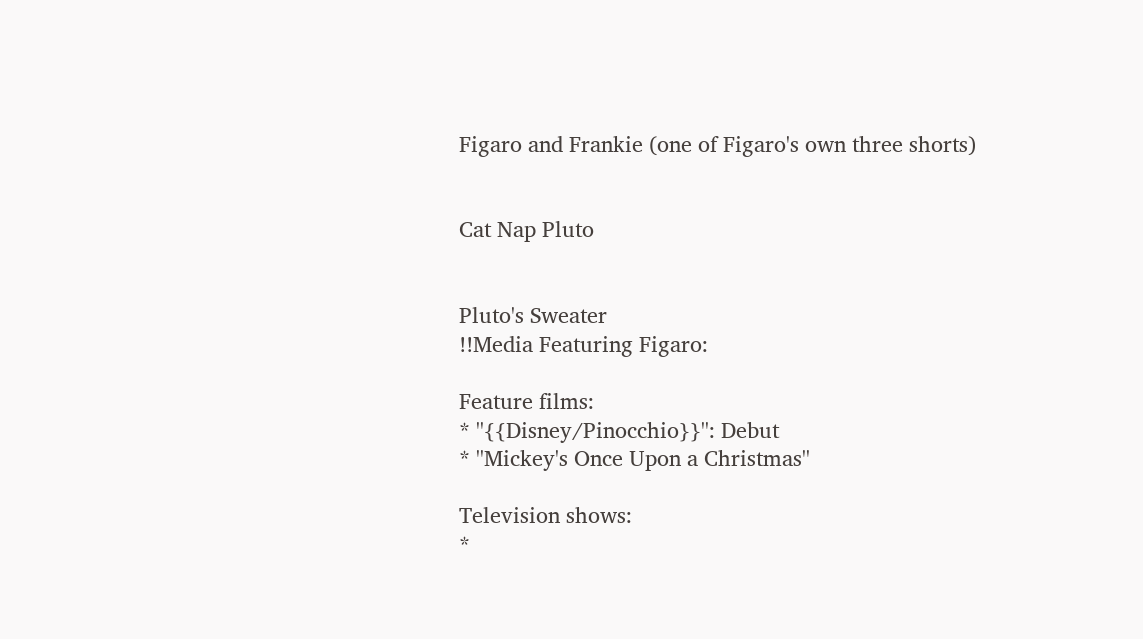Figaro and Frankie (one of Figaro's own three shorts)


Cat Nap Pluto


Pluto's Sweater
!!Media Featuring Figaro:

Feature films:
* ''{{Disney/Pinocchio}}'': Debut
* ''Mickey's Once Upon a Christmas''

Television shows:
*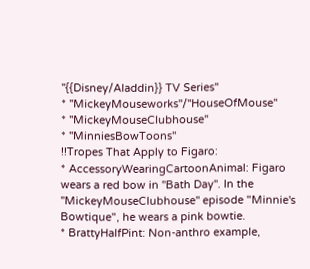''{{Disney/Aladdin}} TV Series''
* ''MickeyMouseworks''/''HouseOfMouse''
* ''MickeyMouseClubhouse''
* ''MinniesBowToons''
!!Tropes That Apply to Figaro:
* AccessoryWearingCartoonAnimal: Figaro wears a red bow in ''Bath Day''. In the ''MickeyMouseClubhouse'' episode "Minnie's Bowtique", he wears a pink bowtie.
* BrattyHalfPint: Non-anthro example,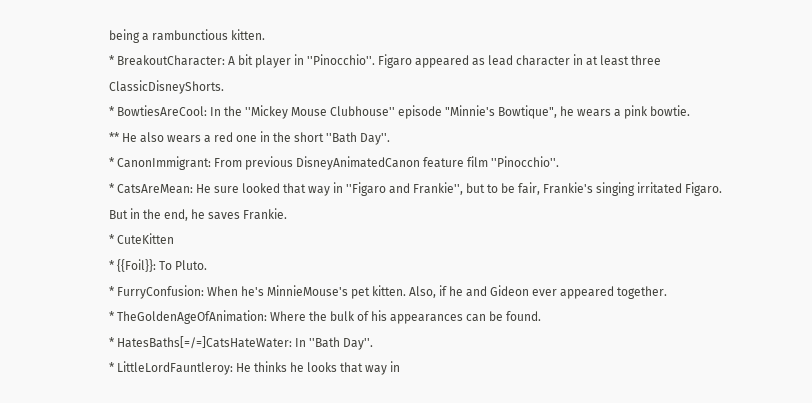being a rambunctious kitten.
* BreakoutCharacter: A bit player in ''Pinocchio''. Figaro appeared as lead character in at least three ClassicDisneyShorts.
* BowtiesAreCool: In the ''Mickey Mouse Clubhouse'' episode "Minnie's Bowtique", he wears a pink bowtie.
** He also wears a red one in the short ''Bath Day''.
* CanonImmigrant: From previous DisneyAnimatedCanon feature film ''Pinocchio''.
* CatsAreMean: He sure looked that way in ''Figaro and Frankie'', but to be fair, Frankie's singing irritated Figaro. But in the end, he saves Frankie.
* CuteKitten
* {{Foil}}: To Pluto.
* FurryConfusion: When he's MinnieMouse's pet kitten. Also, if he and Gideon ever appeared together.
* TheGoldenAgeOfAnimation: Where the bulk of his appearances can be found.
* HatesBaths[=/=]CatsHateWater: In ''Bath Day''.
* LittleLordFauntleroy: He thinks he looks that way in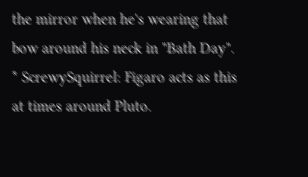the mirror when he's wearing that bow around his neck in "Bath Day".
* ScrewySquirrel: Figaro acts as this at times around Pluto.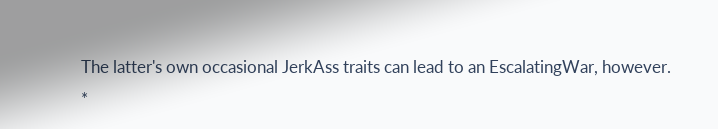The latter's own occasional JerkAss traits can lead to an EscalatingWar, however.
*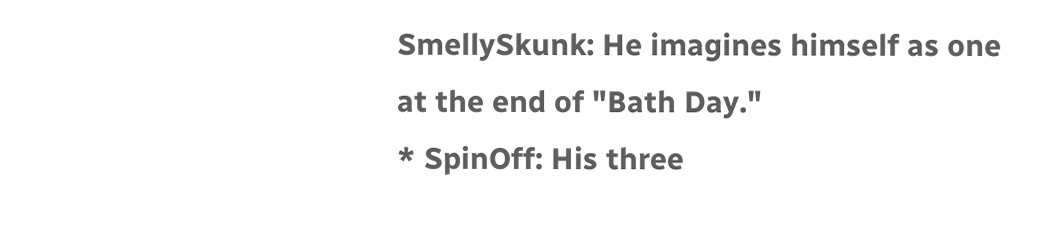SmellySkunk: He imagines himself as one at the end of "Bath Day."
* SpinOff: His three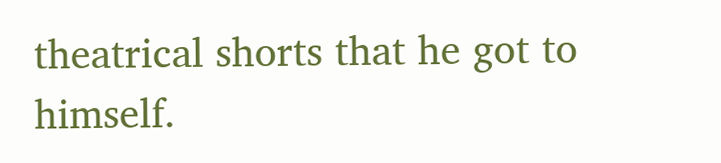theatrical shorts that he got to himself.